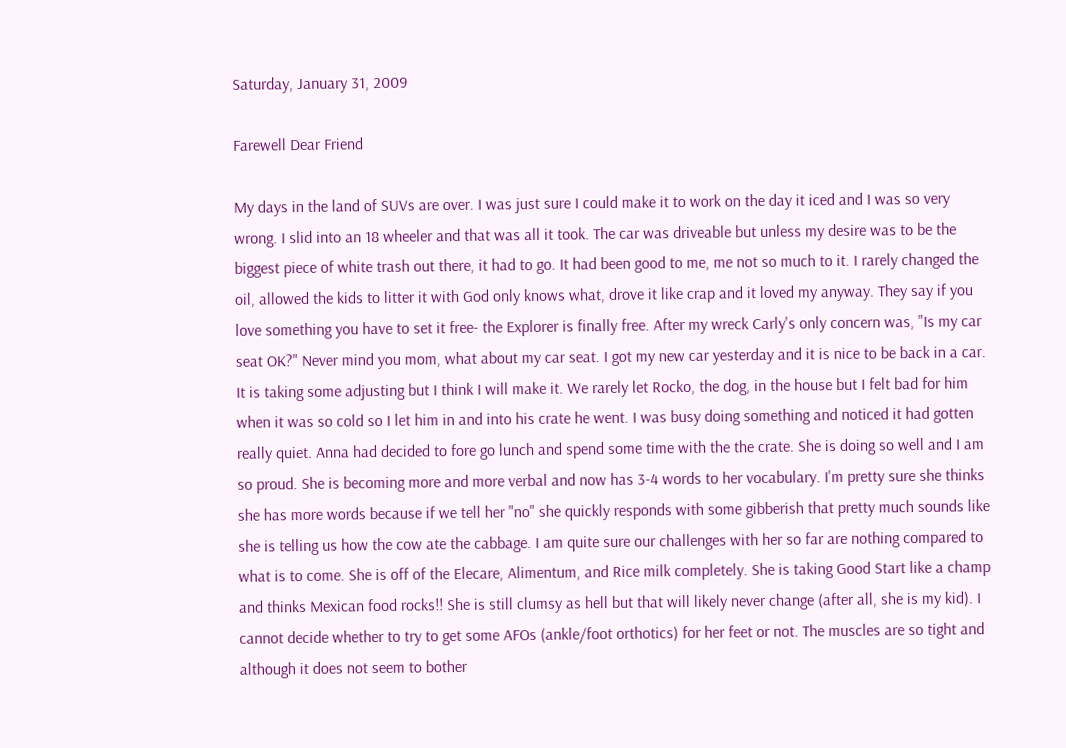Saturday, January 31, 2009

Farewell Dear Friend

My days in the land of SUVs are over. I was just sure I could make it to work on the day it iced and I was so very wrong. I slid into an 18 wheeler and that was all it took. The car was driveable but unless my desire was to be the biggest piece of white trash out there, it had to go. It had been good to me, me not so much to it. I rarely changed the oil, allowed the kids to litter it with God only knows what, drove it like crap and it loved my anyway. They say if you love something you have to set it free- the Explorer is finally free. After my wreck Carly's only concern was, "Is my car seat OK?" Never mind you mom, what about my car seat. I got my new car yesterday and it is nice to be back in a car. It is taking some adjusting but I think I will make it. We rarely let Rocko, the dog, in the house but I felt bad for him when it was so cold so I let him in and into his crate he went. I was busy doing something and noticed it had gotten really quiet. Anna had decided to fore go lunch and spend some time with the the crate. She is doing so well and I am so proud. She is becoming more and more verbal and now has 3-4 words to her vocabulary. I'm pretty sure she thinks she has more words because if we tell her "no" she quickly responds with some gibberish that pretty much sounds like she is telling us how the cow ate the cabbage. I am quite sure our challenges with her so far are nothing compared to what is to come. She is off of the Elecare, Alimentum, and Rice milk completely. She is taking Good Start like a champ and thinks Mexican food rocks!! She is still clumsy as hell but that will likely never change (after all, she is my kid). I cannot decide whether to try to get some AFOs (ankle/foot orthotics) for her feet or not. The muscles are so tight and although it does not seem to bother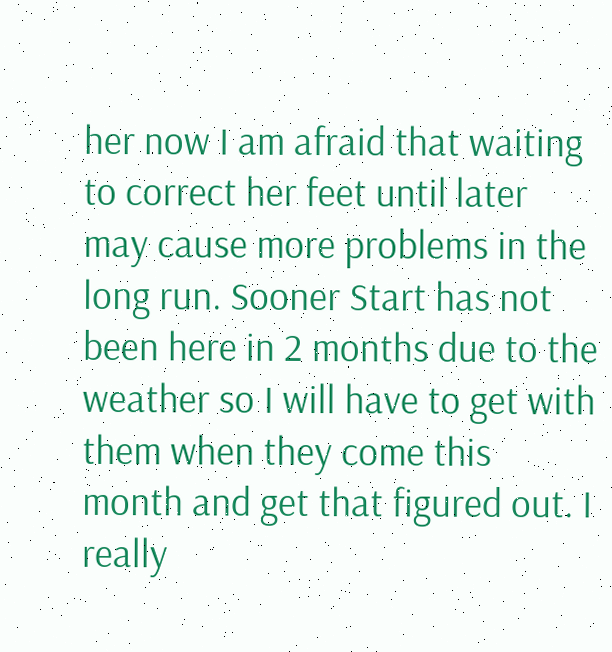her now I am afraid that waiting to correct her feet until later may cause more problems in the long run. Sooner Start has not been here in 2 months due to the weather so I will have to get with them when they come this month and get that figured out. I really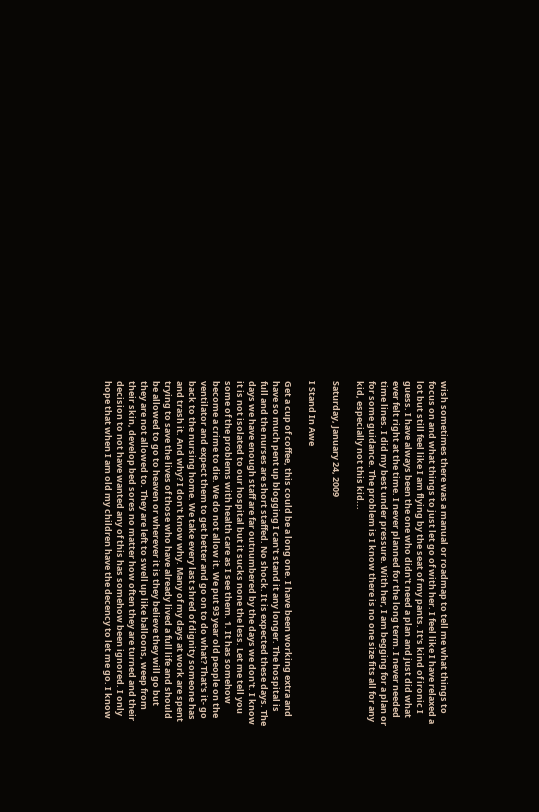wish sometimes there was a manual or roadmap to tell me what things to focus on and what things to just let go of with her. I feel like I have relaxed a lot but still feel like I am flying by the seat of my pants. It's kind of ironic I guess. I have always been the one who didn't need a plan and just did what ever felt right at the time. I never planned for the long term. I never needed time lines. I did my best under pressure. With her, I am begging for a plan or for some guidance. The problem is I know there is no one size fits all for any kid, especially not this kid...

Saturday, January 24, 2009

I Stand In Awe

Get a cup of coffee, this could be a long one. I have been working extra and have so much pent up blogging I can't stand it any longer. The hospital is full and the nurses are short staffed. No shock. It is expected these days. The days we have enough staff are far outnumbered by the days we don't. I know it is not isolated to our hospital but it sucks none the less. Let me tell you some of the problems with health care as I see them. 1. It has somehow become a crime to die. We do not allow it. We put 93 year old people on the ventilator and expect them to get better and go on to do what? That's it- go back to the nursing home. We take every last shred of dignity someone has and trash it. And why? I don't know why. Many of my days at work are spent trying to save the lives of those who have already lived a full life and should be allowed to go to heaven or wherever it is they believe they will go but they are not allowed to. They are left to swell up like balloons, weep from their skin, develop bed sores no matter how often they are turned and their decision to not have wanted any of this has somehow been ignored. I only hope that when I am old my children have the decency to let me go. I know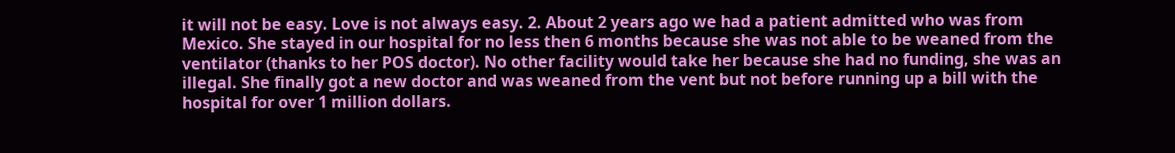it will not be easy. Love is not always easy. 2. About 2 years ago we had a patient admitted who was from Mexico. She stayed in our hospital for no less then 6 months because she was not able to be weaned from the ventilator (thanks to her POS doctor). No other facility would take her because she had no funding, she was an illegal. She finally got a new doctor and was weaned from the vent but not before running up a bill with the hospital for over 1 million dollars.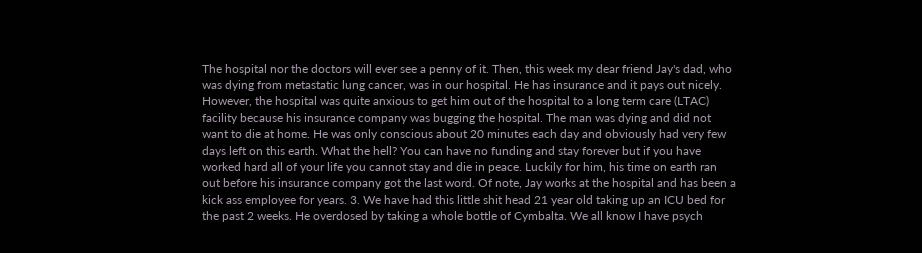The hospital nor the doctors will ever see a penny of it. Then, this week my dear friend Jay's dad, who was dying from metastatic lung cancer, was in our hospital. He has insurance and it pays out nicely. However, the hospital was quite anxious to get him out of the hospital to a long term care (LTAC) facility because his insurance company was bugging the hospital. The man was dying and did not want to die at home. He was only conscious about 20 minutes each day and obviously had very few days left on this earth. What the hell? You can have no funding and stay forever but if you have worked hard all of your life you cannot stay and die in peace. Luckily for him, his time on earth ran out before his insurance company got the last word. Of note, Jay works at the hospital and has been a kick ass employee for years. 3. We have had this little shit head 21 year old taking up an ICU bed for the past 2 weeks. He overdosed by taking a whole bottle of Cymbalta. We all know I have psych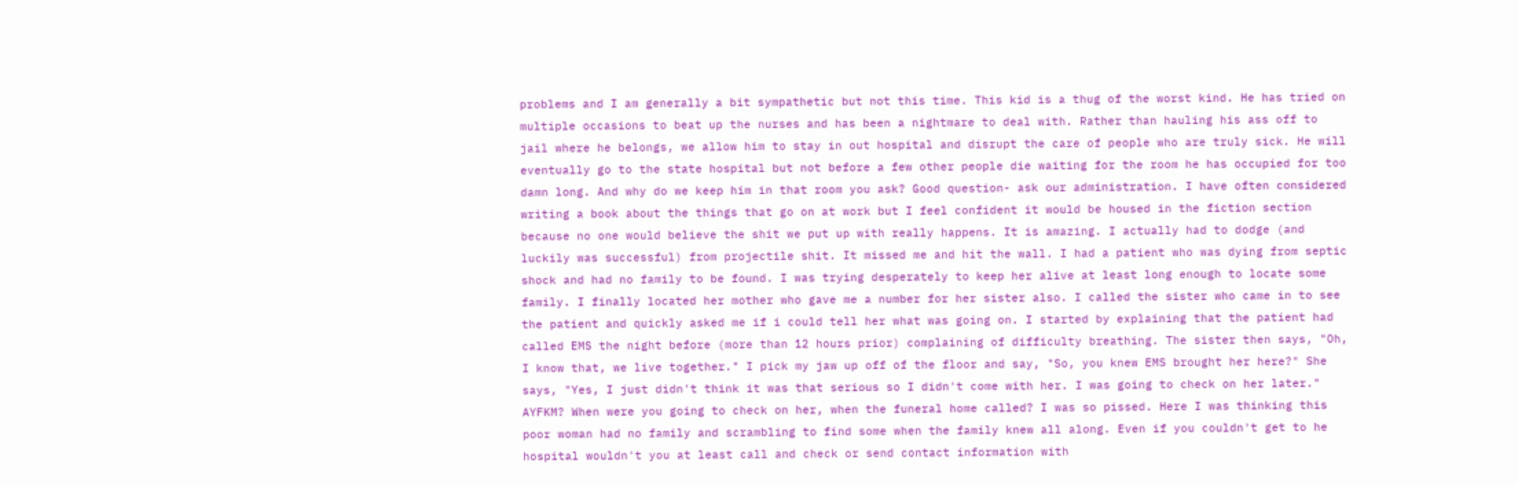problems and I am generally a bit sympathetic but not this time. This kid is a thug of the worst kind. He has tried on multiple occasions to beat up the nurses and has been a nightmare to deal with. Rather than hauling his ass off to jail where he belongs, we allow him to stay in out hospital and disrupt the care of people who are truly sick. He will eventually go to the state hospital but not before a few other people die waiting for the room he has occupied for too damn long. And why do we keep him in that room you ask? Good question- ask our administration. I have often considered writing a book about the things that go on at work but I feel confident it would be housed in the fiction section because no one would believe the shit we put up with really happens. It is amazing. I actually had to dodge (and luckily was successful) from projectile shit. It missed me and hit the wall. I had a patient who was dying from septic shock and had no family to be found. I was trying desperately to keep her alive at least long enough to locate some family. I finally located her mother who gave me a number for her sister also. I called the sister who came in to see the patient and quickly asked me if i could tell her what was going on. I started by explaining that the patient had called EMS the night before (more than 12 hours prior) complaining of difficulty breathing. The sister then says, "Oh, I know that, we live together." I pick my jaw up off of the floor and say, "So, you knew EMS brought her here?" She says, "Yes, I just didn't think it was that serious so I didn't come with her. I was going to check on her later." AYFKM? When were you going to check on her, when the funeral home called? I was so pissed. Here I was thinking this poor woman had no family and scrambling to find some when the family knew all along. Even if you couldn't get to he hospital wouldn't you at least call and check or send contact information with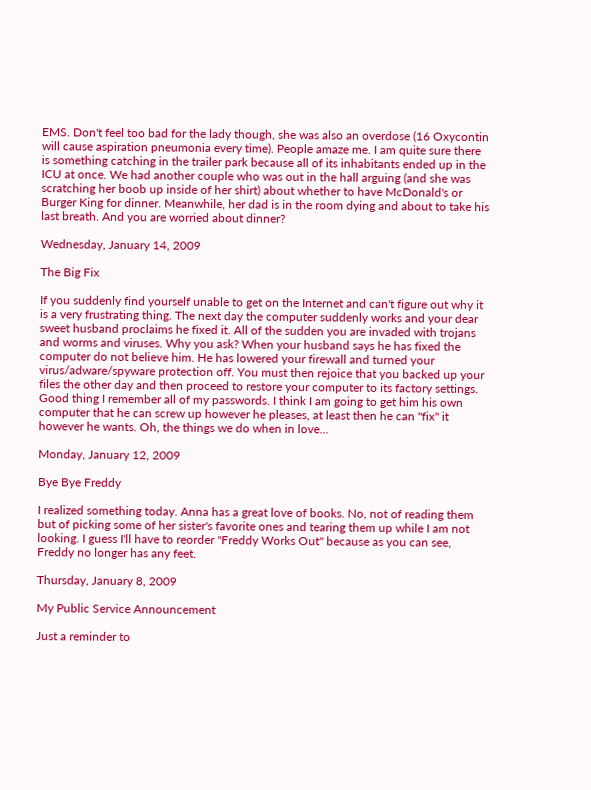EMS. Don't feel too bad for the lady though, she was also an overdose (16 Oxycontin will cause aspiration pneumonia every time). People amaze me. I am quite sure there is something catching in the trailer park because all of its inhabitants ended up in the ICU at once. We had another couple who was out in the hall arguing (and she was scratching her boob up inside of her shirt) about whether to have McDonald's or Burger King for dinner. Meanwhile, her dad is in the room dying and about to take his last breath. And you are worried about dinner?

Wednesday, January 14, 2009

The Big Fix

If you suddenly find yourself unable to get on the Internet and can't figure out why it is a very frustrating thing. The next day the computer suddenly works and your dear sweet husband proclaims he fixed it. All of the sudden you are invaded with trojans and worms and viruses. Why you ask? When your husband says he has fixed the computer do not believe him. He has lowered your firewall and turned your virus/adware/spyware protection off. You must then rejoice that you backed up your files the other day and then proceed to restore your computer to its factory settings. Good thing I remember all of my passwords. I think I am going to get him his own computer that he can screw up however he pleases, at least then he can "fix" it however he wants. Oh, the things we do when in love...

Monday, January 12, 2009

Bye Bye Freddy

I realized something today. Anna has a great love of books. No, not of reading them but of picking some of her sister's favorite ones and tearing them up while I am not looking. I guess I'll have to reorder "Freddy Works Out" because as you can see, Freddy no longer has any feet.

Thursday, January 8, 2009

My Public Service Announcement

Just a reminder to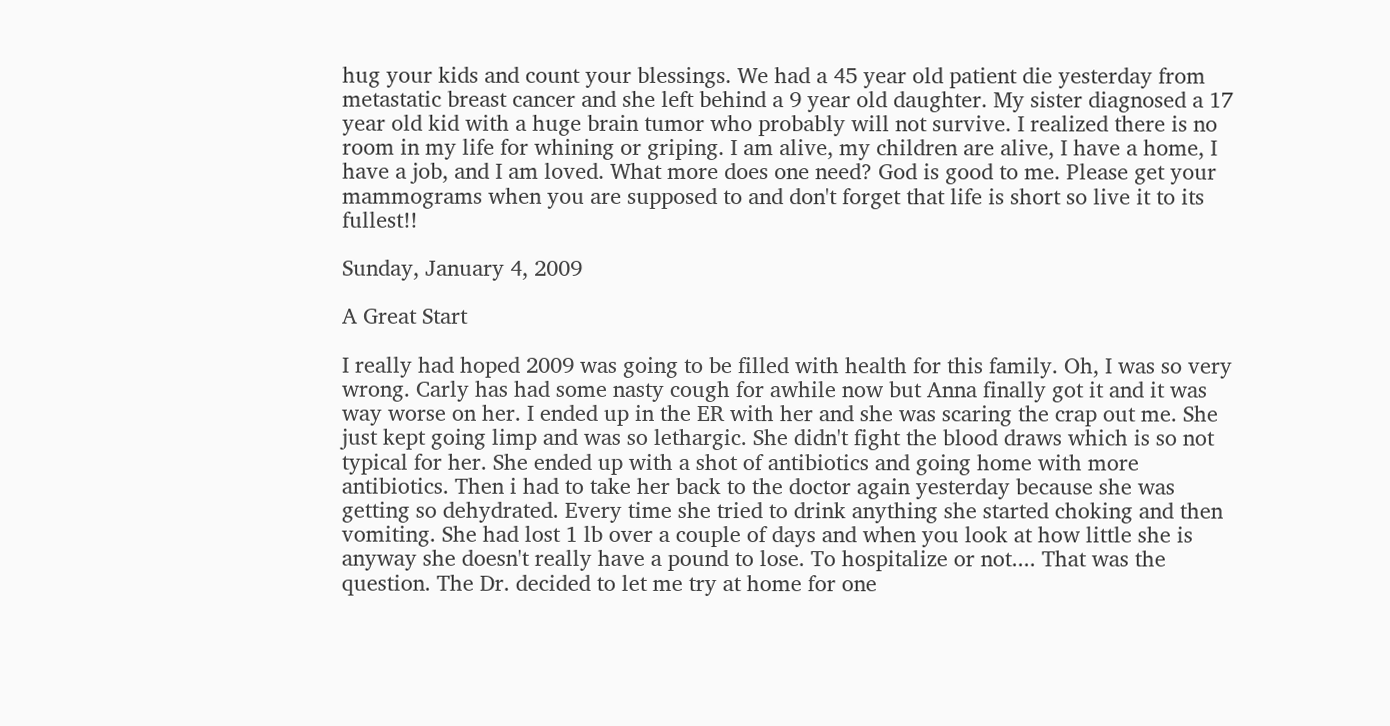hug your kids and count your blessings. We had a 45 year old patient die yesterday from metastatic breast cancer and she left behind a 9 year old daughter. My sister diagnosed a 17 year old kid with a huge brain tumor who probably will not survive. I realized there is no room in my life for whining or griping. I am alive, my children are alive, I have a home, I have a job, and I am loved. What more does one need? God is good to me. Please get your mammograms when you are supposed to and don't forget that life is short so live it to its fullest!!

Sunday, January 4, 2009

A Great Start

I really had hoped 2009 was going to be filled with health for this family. Oh, I was so very wrong. Carly has had some nasty cough for awhile now but Anna finally got it and it was way worse on her. I ended up in the ER with her and she was scaring the crap out me. She just kept going limp and was so lethargic. She didn't fight the blood draws which is so not typical for her. She ended up with a shot of antibiotics and going home with more antibiotics. Then i had to take her back to the doctor again yesterday because she was getting so dehydrated. Every time she tried to drink anything she started choking and then vomiting. She had lost 1 lb over a couple of days and when you look at how little she is anyway she doesn't really have a pound to lose. To hospitalize or not.... That was the question. The Dr. decided to let me try at home for one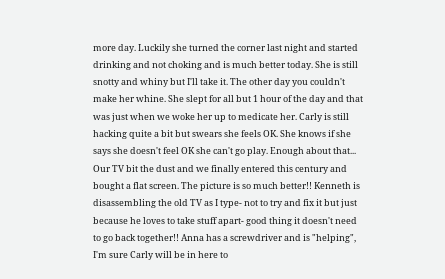more day. Luckily she turned the corner last night and started drinking and not choking and is much better today. She is still snotty and whiny but I'll take it. The other day you couldn't make her whine. She slept for all but 1 hour of the day and that was just when we woke her up to medicate her. Carly is still hacking quite a bit but swears she feels OK. She knows if she says she doesn't feel OK she can't go play. Enough about that... Our TV bit the dust and we finally entered this century and bought a flat screen. The picture is so much better!! Kenneth is disassembling the old TV as I type- not to try and fix it but just because he loves to take stuff apart- good thing it doesn't need to go back together!! Anna has a screwdriver and is "helping", I'm sure Carly will be in here to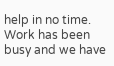help in no time. Work has been busy and we have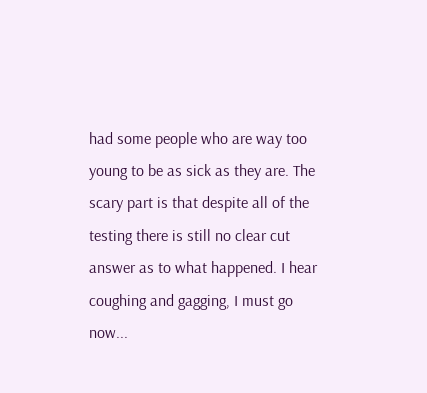had some people who are way too young to be as sick as they are. The scary part is that despite all of the testing there is still no clear cut answer as to what happened. I hear coughing and gagging, I must go now...